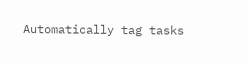Automatically tag tasks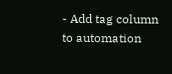- Add tag column to automation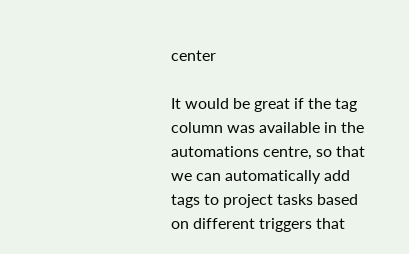center

It would be great if the tag column was available in the automations centre, so that we can automatically add tags to project tasks based on different triggers that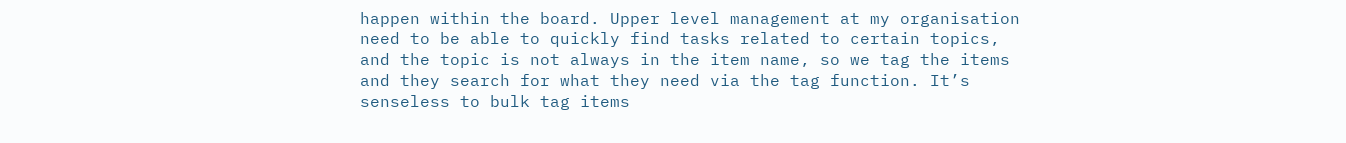happen within the board. Upper level management at my organisation need to be able to quickly find tasks related to certain topics, and the topic is not always in the item name, so we tag the items and they search for what they need via the tag function. It’s senseless to bulk tag items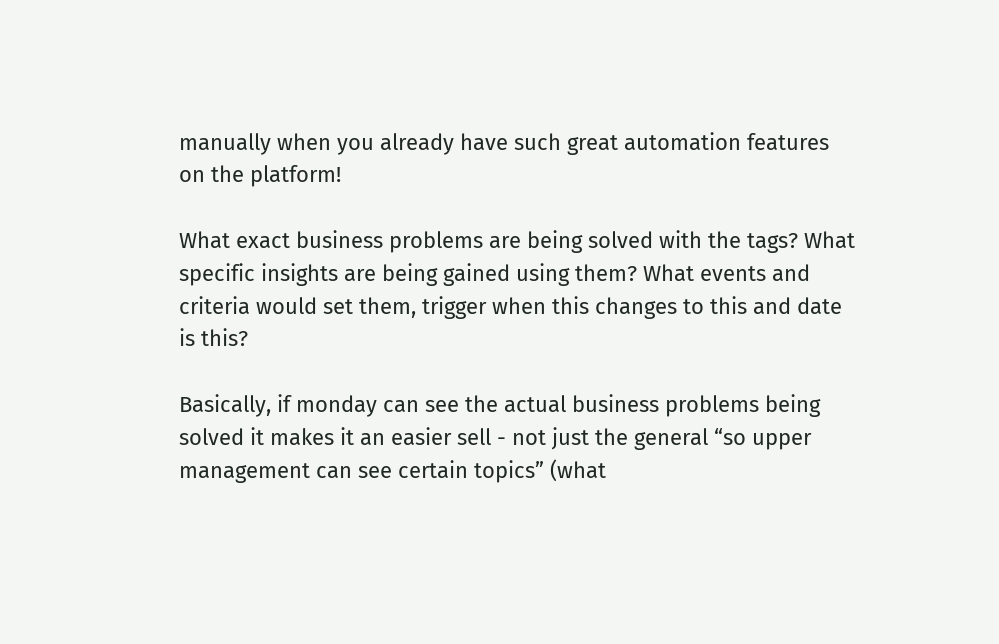manually when you already have such great automation features on the platform!

What exact business problems are being solved with the tags? What specific insights are being gained using them? What events and criteria would set them, trigger when this changes to this and date is this?

Basically, if monday can see the actual business problems being solved it makes it an easier sell - not just the general “so upper management can see certain topics” (what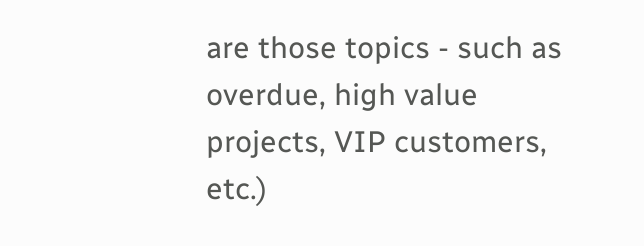are those topics - such as overdue, high value projects, VIP customers, etc.)